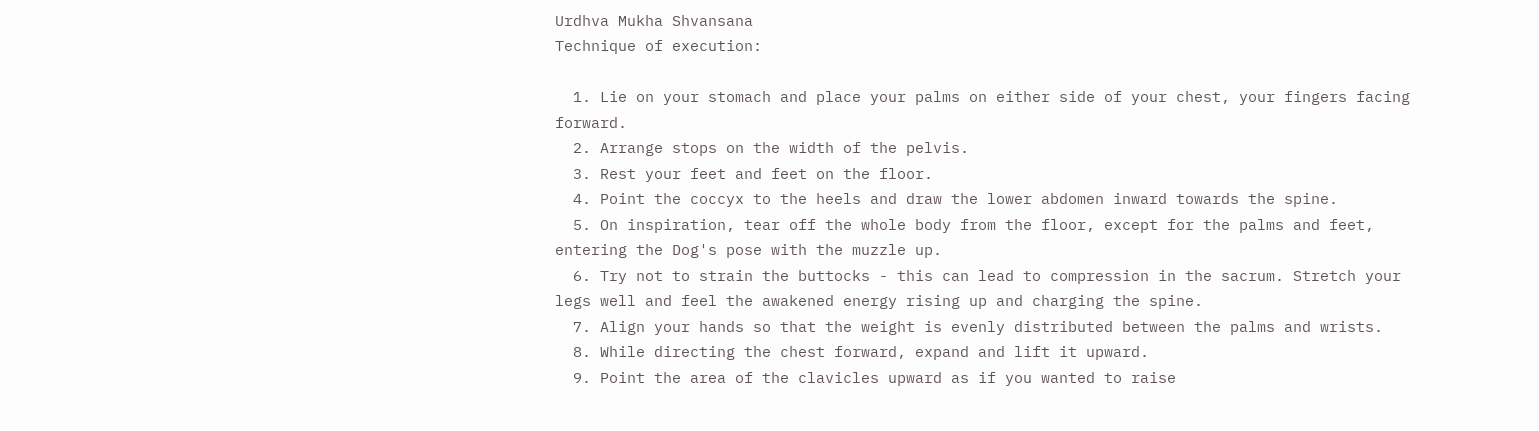Urdhva Mukha Shvansana
Technique of execution:

  1. Lie on your stomach and place your palms on either side of your chest, your fingers facing forward.
  2. Arrange stops on the width of the pelvis.
  3. Rest your feet and feet on the floor.
  4. Point the coccyx to the heels and draw the lower abdomen inward towards the spine.
  5. On inspiration, tear off the whole body from the floor, except for the palms and feet, entering the Dog's pose with the muzzle up.
  6. Try not to strain the buttocks - this can lead to compression in the sacrum. Stretch your legs well and feel the awakened energy rising up and charging the spine.
  7. Align your hands so that the weight is evenly distributed between the palms and wrists.
  8. While directing the chest forward, expand and lift it upward.
  9. Point the area of the clavicles upward as if you wanted to raise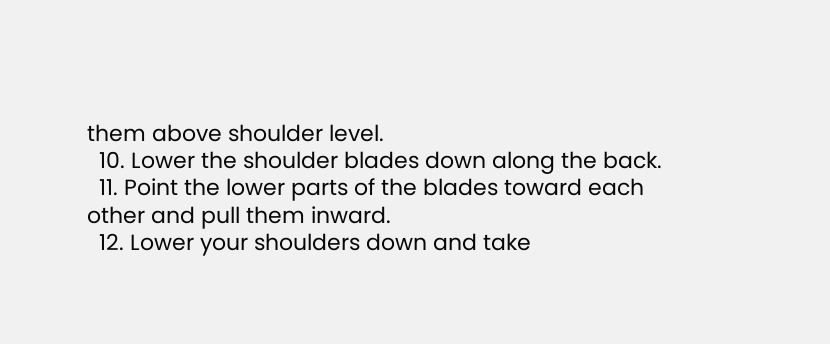them above shoulder level.
  10. Lower the shoulder blades down along the back.
  11. Point the lower parts of the blades toward each other and pull them inward.
  12. Lower your shoulders down and take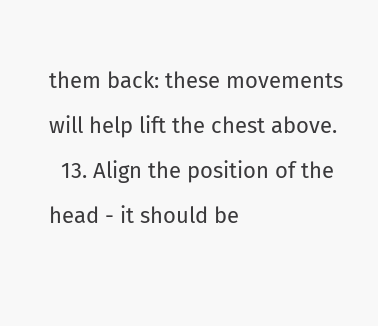them back: these movements will help lift the chest above.
  13. Align the position of the head - it should be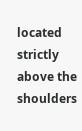located strictly above the shoulders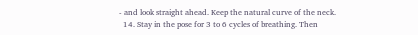- and look straight ahead. Keep the natural curve of the neck.
  14. Stay in the pose for 3 to 6 cycles of breathing. Then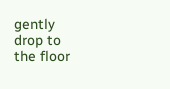gently drop to the floor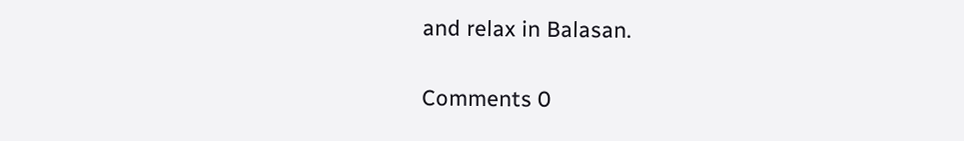and relax in Balasan.

Comments 0